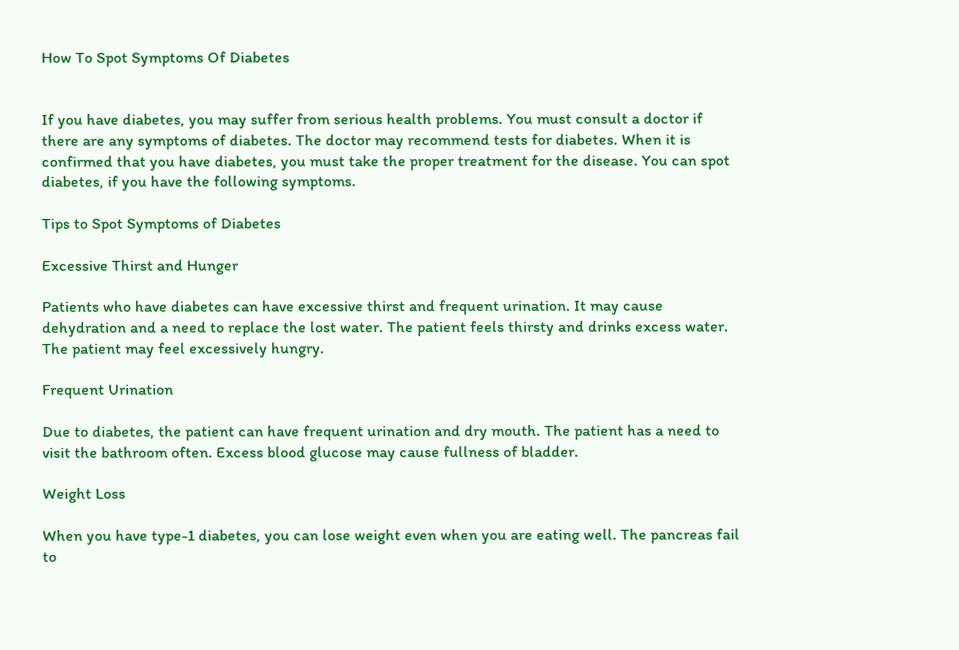How To Spot Symptoms Of Diabetes


If you have diabetes, you may suffer from serious health problems. You must consult a doctor if there are any symptoms of diabetes. The doctor may recommend tests for diabetes. When it is confirmed that you have diabetes, you must take the proper treatment for the disease. You can spot diabetes, if you have the following symptoms.

Tips to Spot Symptoms of Diabetes

Excessive Thirst and Hunger

Patients who have diabetes can have excessive thirst and frequent urination. It may cause dehydration and a need to replace the lost water. The patient feels thirsty and drinks excess water. The patient may feel excessively hungry.

Frequent Urination

Due to diabetes, the patient can have frequent urination and dry mouth. The patient has a need to visit the bathroom often. Excess blood glucose may cause fullness of bladder.

Weight Loss

When you have type-1 diabetes, you can lose weight even when you are eating well. The pancreas fail to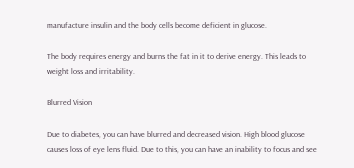manufacture insulin and the body cells become deficient in glucose.

The body requires energy and burns the fat in it to derive energy. This leads to weight loss and irritability.

Blurred Vision

Due to diabetes, you can have blurred and decreased vision. High blood glucose causes loss of eye lens fluid. Due to this, you can have an inability to focus and see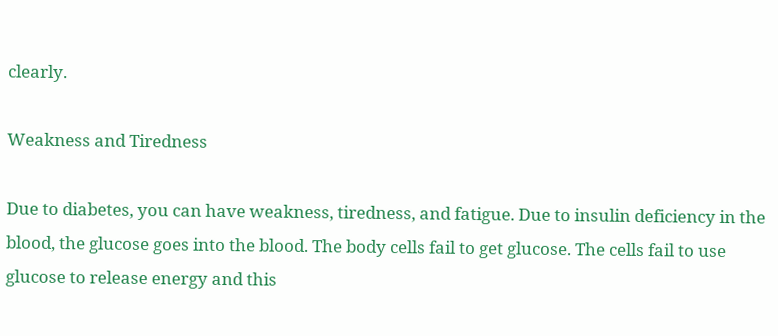clearly.

Weakness and Tiredness

Due to diabetes, you can have weakness, tiredness, and fatigue. Due to insulin deficiency in the blood, the glucose goes into the blood. The body cells fail to get glucose. The cells fail to use glucose to release energy and this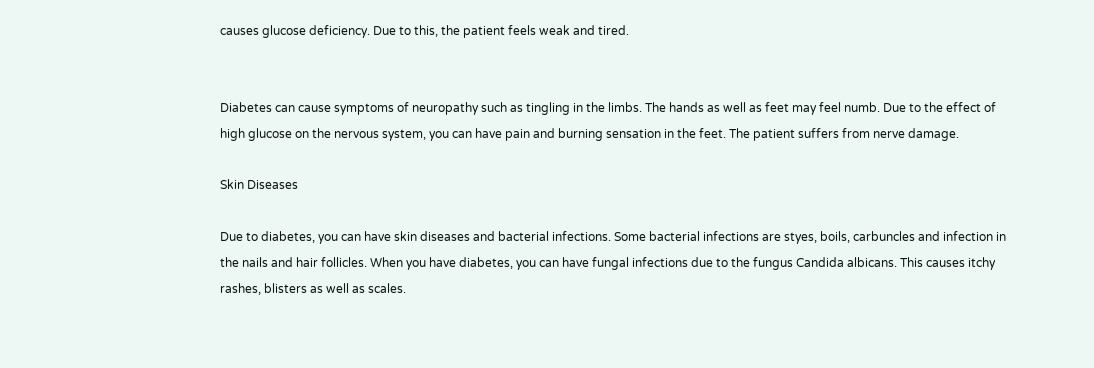causes glucose deficiency. Due to this, the patient feels weak and tired.


Diabetes can cause symptoms of neuropathy such as tingling in the limbs. The hands as well as feet may feel numb. Due to the effect of high glucose on the nervous system, you can have pain and burning sensation in the feet. The patient suffers from nerve damage.

Skin Diseases

Due to diabetes, you can have skin diseases and bacterial infections. Some bacterial infections are styes, boils, carbuncles and infection in the nails and hair follicles. When you have diabetes, you can have fungal infections due to the fungus Candida albicans. This causes itchy rashes, blisters as well as scales.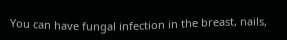You can have fungal infection in the breast, nails,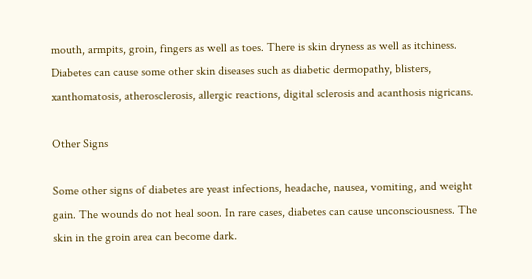mouth, armpits, groin, fingers as well as toes. There is skin dryness as well as itchiness. Diabetes can cause some other skin diseases such as diabetic dermopathy, blisters, xanthomatosis, atherosclerosis, allergic reactions, digital sclerosis and acanthosis nigricans.

Other Signs

Some other signs of diabetes are yeast infections, headache, nausea, vomiting, and weight gain. The wounds do not heal soon. In rare cases, diabetes can cause unconsciousness. The skin in the groin area can become dark.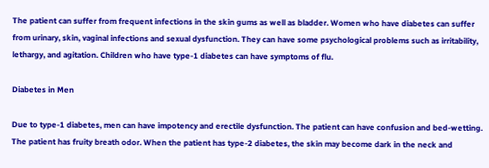The patient can suffer from frequent infections in the skin gums as well as bladder. Women who have diabetes can suffer from urinary, skin, vaginal infections and sexual dysfunction. They can have some psychological problems such as irritability, lethargy, and agitation. Children who have type-1 diabetes can have symptoms of flu.

Diabetes in Men

Due to type-1 diabetes, men can have impotency and erectile dysfunction. The patient can have confusion and bed-wetting. The patient has fruity breath odor. When the patient has type-2 diabetes, the skin may become dark in the neck and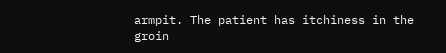armpit. The patient has itchiness in the groin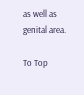as well as genital area.

To Top